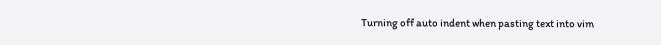Turning off auto indent when pasting text into vim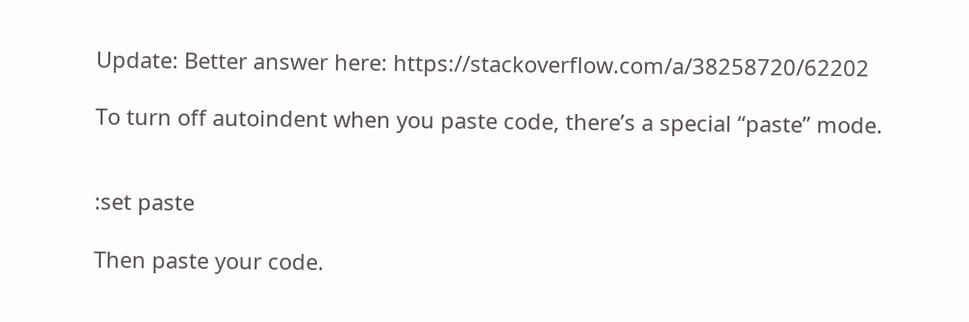Update: Better answer here: https://stackoverflow.com/a/38258720/62202

To turn off autoindent when you paste code, there’s a special “paste” mode.


:set paste

Then paste your code.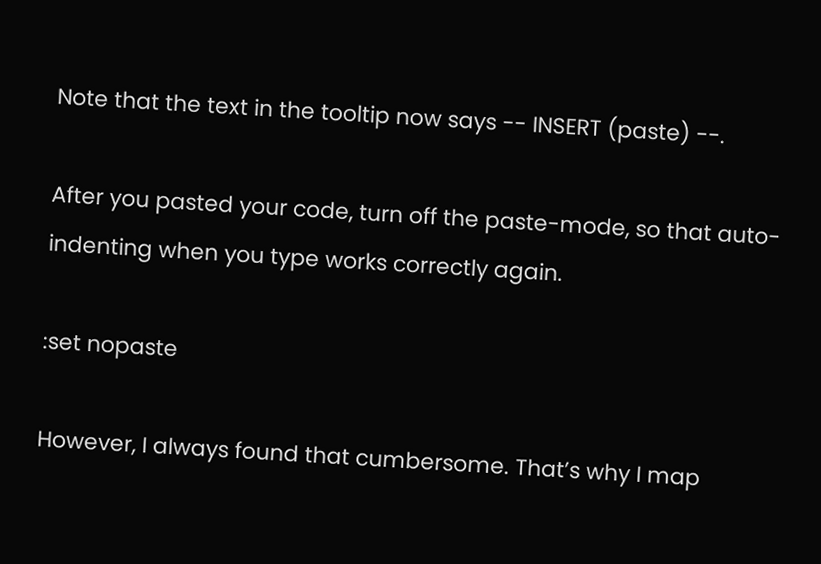Note that the text in the tooltip now says -- INSERT (paste) --.

After you pasted your code, turn off the paste-mode, so that auto-indenting when you type works correctly again.

:set nopaste

However, I always found that cumbersome. That’s why I map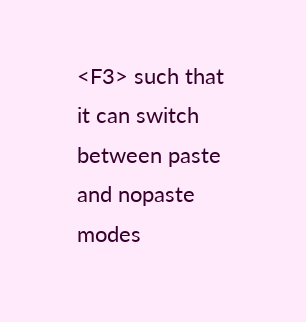<F3> such that it can switch between paste and nopaste modes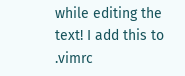while editing the text! I add this to .vimrc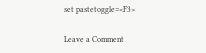set pastetoggle=<F3>

Leave a Comment